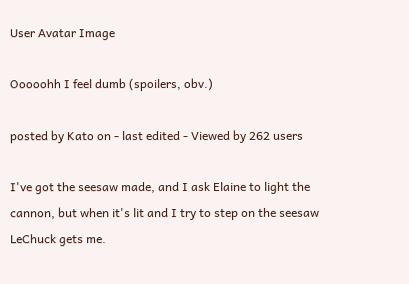User Avatar Image

Ooooohh I feel dumb (spoilers, obv.)

posted by Kato on - last edited - Viewed by 262 users

I've got the seesaw made, and I ask Elaine to light the cannon, but when it's lit and I try to step on the seesaw LeChuck gets me.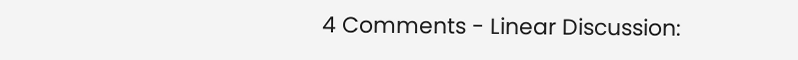4 Comments - Linear Discussion: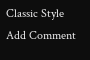Classic Style
Add Comment